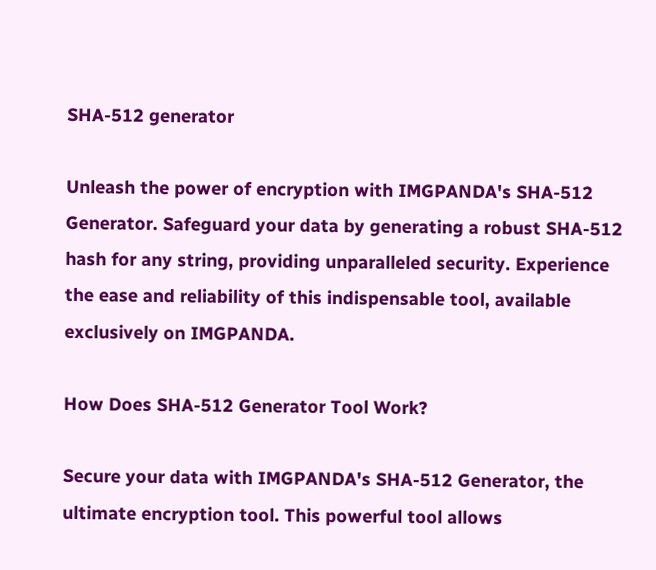SHA-512 generator

Unleash the power of encryption with IMGPANDA's SHA-512 Generator. Safeguard your data by generating a robust SHA-512 hash for any string, providing unparalleled security. Experience the ease and reliability of this indispensable tool, available exclusively on IMGPANDA.

How Does SHA-512 Generator Tool Work?

Secure your data with IMGPANDA's SHA-512 Generator, the ultimate encryption tool. This powerful tool allows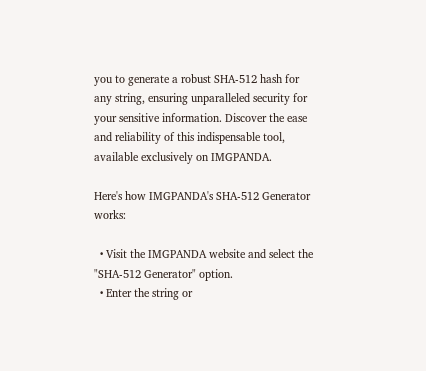you to generate a robust SHA-512 hash for any string, ensuring unparalleled security for your sensitive information. Discover the ease and reliability of this indispensable tool, available exclusively on IMGPANDA.

Here's how IMGPANDA's SHA-512 Generator works:

  • Visit the IMGPANDA website and select the "SHA-512 Generator" option.
  • Enter the string or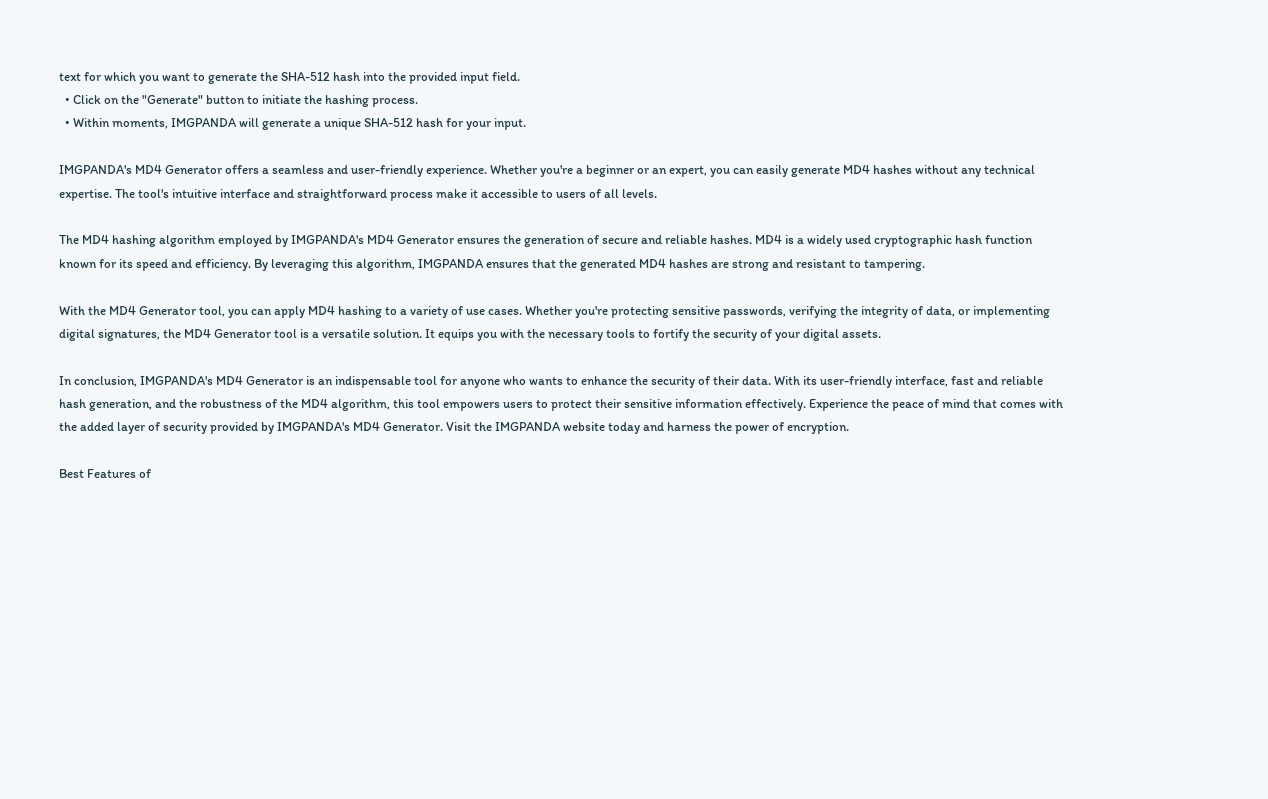text for which you want to generate the SHA-512 hash into the provided input field.
  • Click on the "Generate" button to initiate the hashing process.
  • Within moments, IMGPANDA will generate a unique SHA-512 hash for your input.

IMGPANDA's MD4 Generator offers a seamless and user-friendly experience. Whether you're a beginner or an expert, you can easily generate MD4 hashes without any technical expertise. The tool's intuitive interface and straightforward process make it accessible to users of all levels.

The MD4 hashing algorithm employed by IMGPANDA's MD4 Generator ensures the generation of secure and reliable hashes. MD4 is a widely used cryptographic hash function known for its speed and efficiency. By leveraging this algorithm, IMGPANDA ensures that the generated MD4 hashes are strong and resistant to tampering.

With the MD4 Generator tool, you can apply MD4 hashing to a variety of use cases. Whether you're protecting sensitive passwords, verifying the integrity of data, or implementing digital signatures, the MD4 Generator tool is a versatile solution. It equips you with the necessary tools to fortify the security of your digital assets.

In conclusion, IMGPANDA's MD4 Generator is an indispensable tool for anyone who wants to enhance the security of their data. With its user-friendly interface, fast and reliable hash generation, and the robustness of the MD4 algorithm, this tool empowers users to protect their sensitive information effectively. Experience the peace of mind that comes with the added layer of security provided by IMGPANDA's MD4 Generator. Visit the IMGPANDA website today and harness the power of encryption.

Best Features of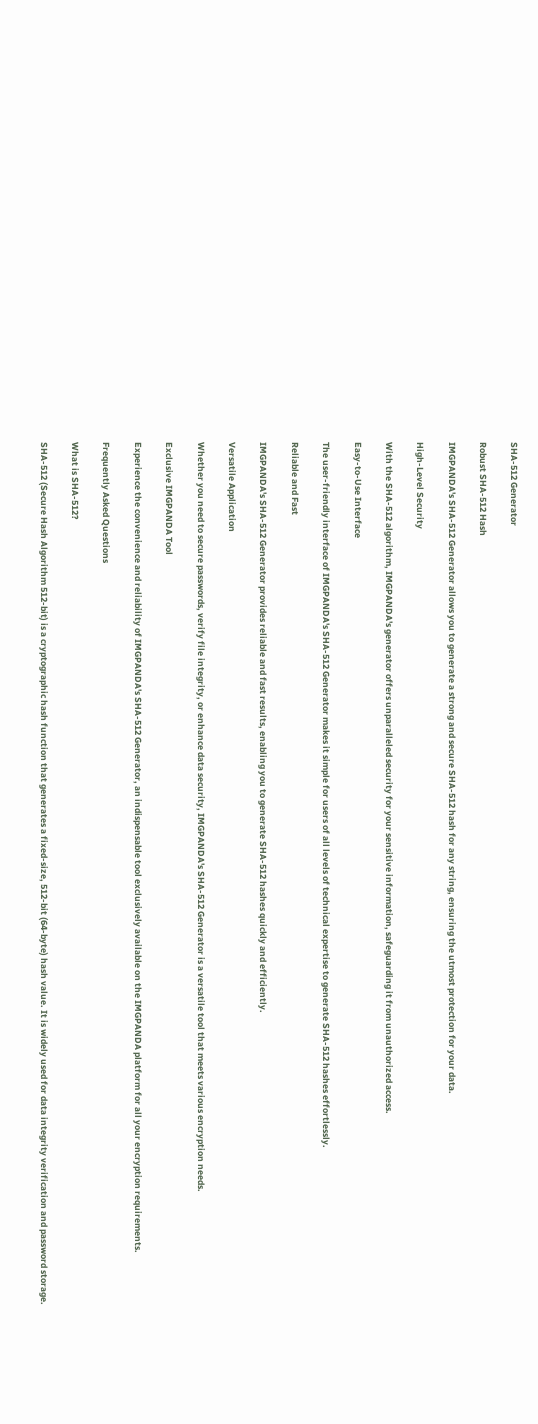SHA-512 Generator

Robust SHA-512 Hash

IMGPANDA's SHA-512 Generator allows you to generate a strong and secure SHA-512 hash for any string, ensuring the utmost protection for your data.

High-Level Security

With the SHA-512 algorithm, IMGPANDA's generator offers unparalleled security for your sensitive information, safeguarding it from unauthorized access.

Easy-to-Use Interface

The user-friendly interface of IMGPANDA's SHA-512 Generator makes it simple for users of all levels of technical expertise to generate SHA-512 hashes effortlessly.

Reliable and Fast

IMGPANDA's SHA-512 Generator provides reliable and fast results, enabling you to generate SHA-512 hashes quickly and efficiently.

Versatile Application

Whether you need to secure passwords, verify file integrity, or enhance data security, IMGPANDA's SHA-512 Generator is a versatile tool that meets various encryption needs.

Exclusive IMGPANDA Tool

Experience the convenience and reliability of IMGPANDA's SHA-512 Generator, an indispensable tool exclusively available on the IMGPANDA platform for all your encryption requirements.

Frequently Asked Questions

What is SHA-512?

SHA-512 (Secure Hash Algorithm 512-bit) is a cryptographic hash function that generates a fixed-size, 512-bit (64-byte) hash value. It is widely used for data integrity verification and password storage.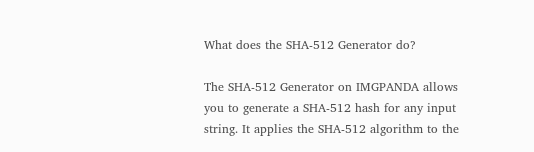What does the SHA-512 Generator do?

The SHA-512 Generator on IMGPANDA allows you to generate a SHA-512 hash for any input string. It applies the SHA-512 algorithm to the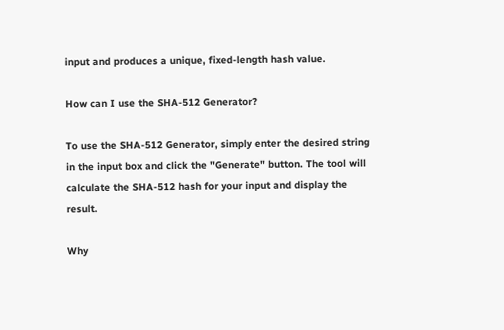input and produces a unique, fixed-length hash value.

How can I use the SHA-512 Generator?

To use the SHA-512 Generator, simply enter the desired string in the input box and click the "Generate" button. The tool will calculate the SHA-512 hash for your input and display the result.

Why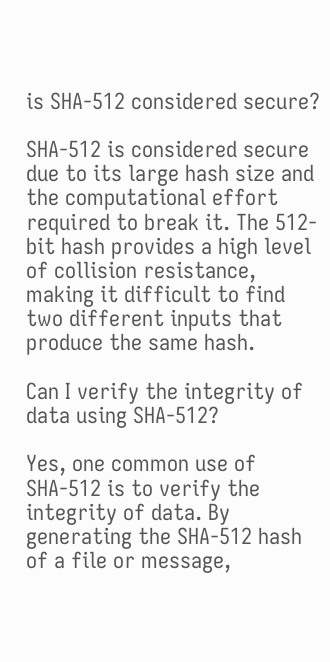is SHA-512 considered secure?

SHA-512 is considered secure due to its large hash size and the computational effort required to break it. The 512-bit hash provides a high level of collision resistance, making it difficult to find two different inputs that produce the same hash.

Can I verify the integrity of data using SHA-512?

Yes, one common use of SHA-512 is to verify the integrity of data. By generating the SHA-512 hash of a file or message,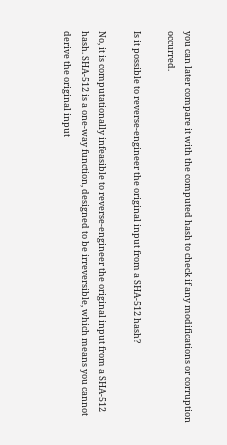you can later compare it with the computed hash to check if any modifications or corruption occurred.

Is it possible to reverse-engineer the original input from a SHA-512 hash?

No, it is computationally infeasible to reverse-engineer the original input from a SHA-512 hash. SHA-512 is a one-way function, designed to be irreversible, which means you cannot derive the original input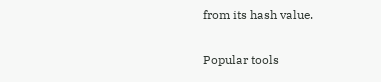from its hash value.

Popular tools